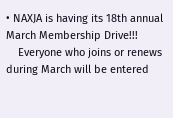• NAXJA is having its 18th annual March Membership Drive!!!
    Everyone who joins or renews during March will be entered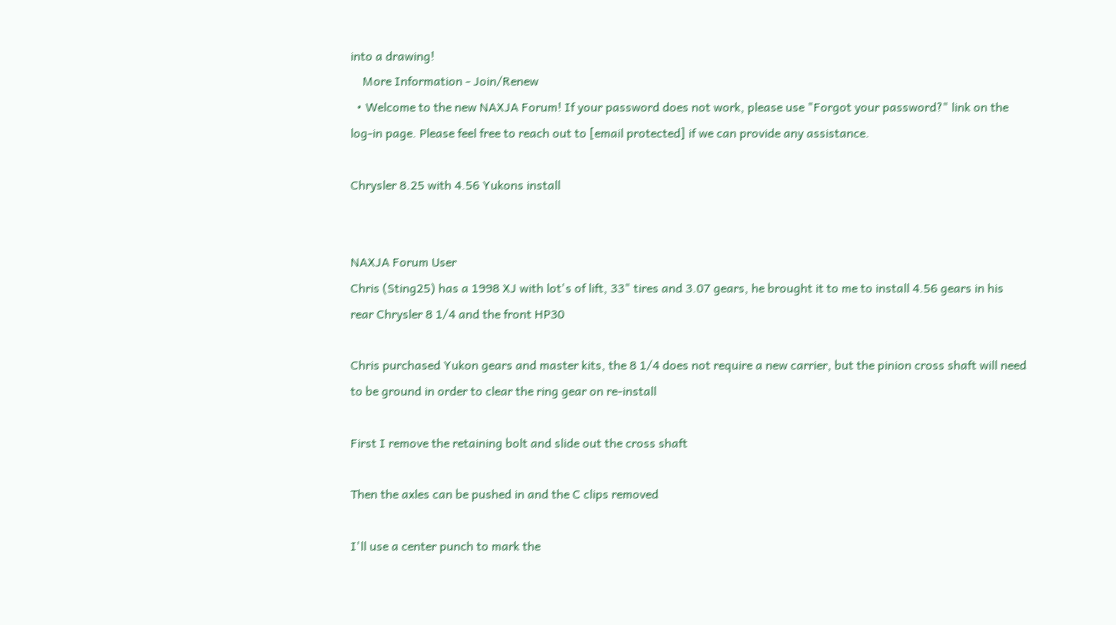into a drawing!
    More Information - Join/Renew
  • Welcome to the new NAXJA Forum! If your password does not work, please use "Forgot your password?" link on the log-in page. Please feel free to reach out to [email protected] if we can provide any assistance.

Chrysler 8.25 with 4.56 Yukons install


NAXJA Forum User
Chris (Sting25) has a 1998 XJ with lot's of lift, 33" tires and 3.07 gears, he brought it to me to install 4.56 gears in his rear Chrysler 8 1/4 and the front HP30

Chris purchased Yukon gears and master kits, the 8 1/4 does not require a new carrier, but the pinion cross shaft will need to be ground in order to clear the ring gear on re-install

First I remove the retaining bolt and slide out the cross shaft

Then the axles can be pushed in and the C clips removed

I'll use a center punch to mark the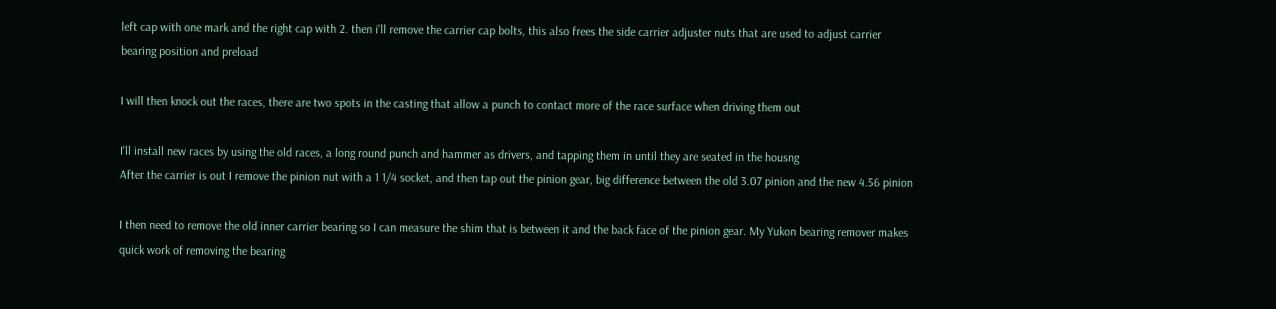left cap with one mark and the right cap with 2. then i'll remove the carrier cap bolts, this also frees the side carrier adjuster nuts that are used to adjust carrier bearing position and preload

I will then knock out the races, there are two spots in the casting that allow a punch to contact more of the race surface when driving them out

I'll install new races by using the old races, a long round punch and hammer as drivers, and tapping them in until they are seated in the housng
After the carrier is out I remove the pinion nut with a 1 1/4 socket, and then tap out the pinion gear, big difference between the old 3.07 pinion and the new 4.56 pinion

I then need to remove the old inner carrier bearing so I can measure the shim that is between it and the back face of the pinion gear. My Yukon bearing remover makes quick work of removing the bearing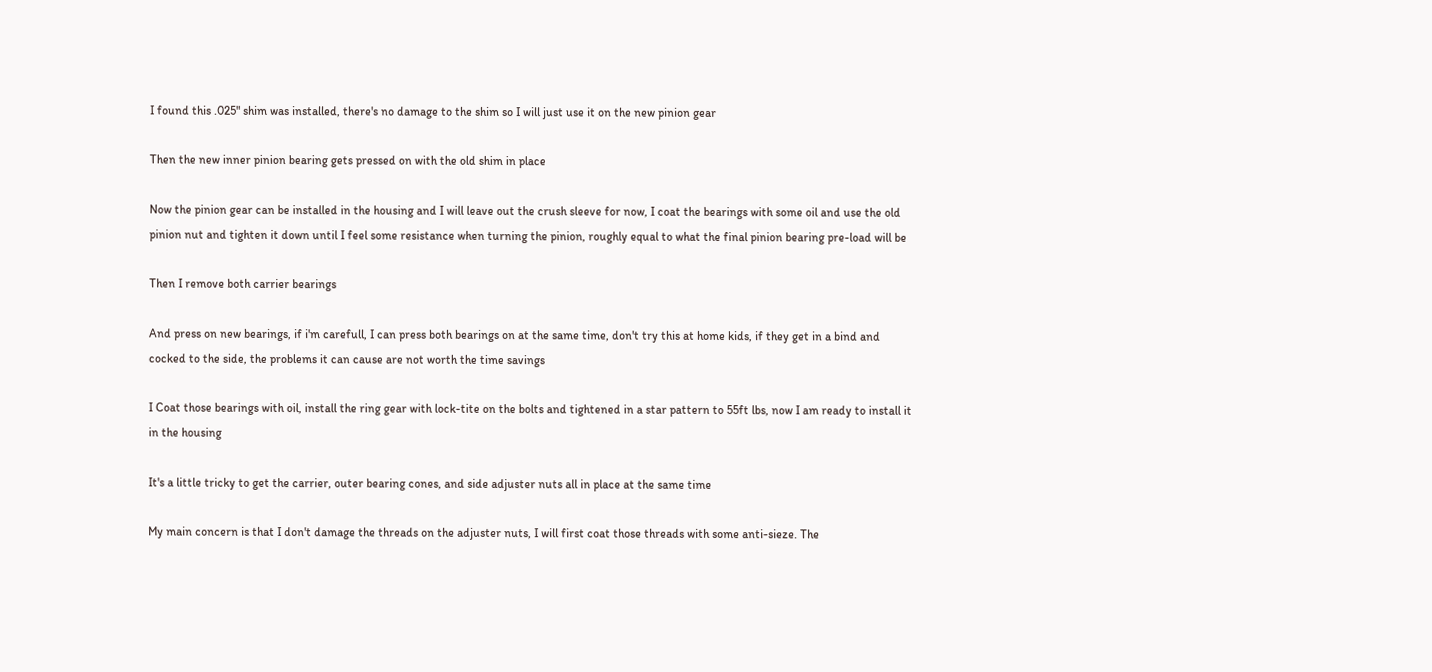I found this .025" shim was installed, there's no damage to the shim so I will just use it on the new pinion gear

Then the new inner pinion bearing gets pressed on with the old shim in place

Now the pinion gear can be installed in the housing and I will leave out the crush sleeve for now, I coat the bearings with some oil and use the old pinion nut and tighten it down until I feel some resistance when turning the pinion, roughly equal to what the final pinion bearing pre-load will be

Then I remove both carrier bearings

And press on new bearings, if i'm carefull, I can press both bearings on at the same time, don't try this at home kids, if they get in a bind and cocked to the side, the problems it can cause are not worth the time savings

I Coat those bearings with oil, install the ring gear with lock-tite on the bolts and tightened in a star pattern to 55ft lbs, now I am ready to install it in the housing

It's a little tricky to get the carrier, outer bearing cones, and side adjuster nuts all in place at the same time

My main concern is that I don't damage the threads on the adjuster nuts, I will first coat those threads with some anti-sieze. The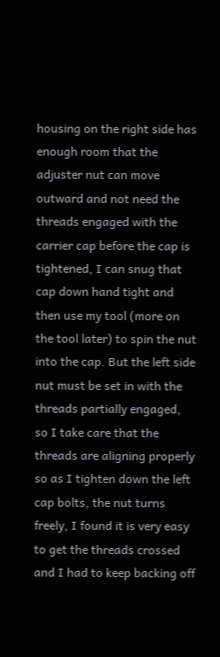housing on the right side has enough room that the adjuster nut can move outward and not need the threads engaged with the carrier cap before the cap is tightened, I can snug that cap down hand tight and then use my tool (more on the tool later) to spin the nut into the cap. But the left side nut must be set in with the threads partially engaged, so I take care that the threads are aligning properly so as I tighten down the left cap bolts, the nut turns freely, I found it is very easy to get the threads crossed and I had to keep backing off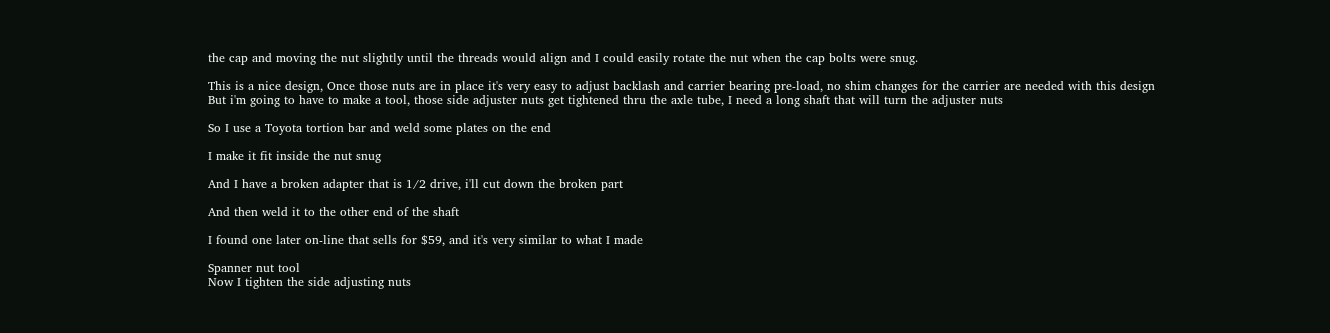the cap and moving the nut slightly until the threads would align and I could easily rotate the nut when the cap bolts were snug.

This is a nice design, Once those nuts are in place it's very easy to adjust backlash and carrier bearing pre-load, no shim changes for the carrier are needed with this design
But i'm going to have to make a tool, those side adjuster nuts get tightened thru the axle tube, I need a long shaft that will turn the adjuster nuts

So I use a Toyota tortion bar and weld some plates on the end

I make it fit inside the nut snug

And I have a broken adapter that is 1/2 drive, i'll cut down the broken part

And then weld it to the other end of the shaft

I found one later on-line that sells for $59, and it's very similar to what I made

Spanner nut tool
Now I tighten the side adjusting nuts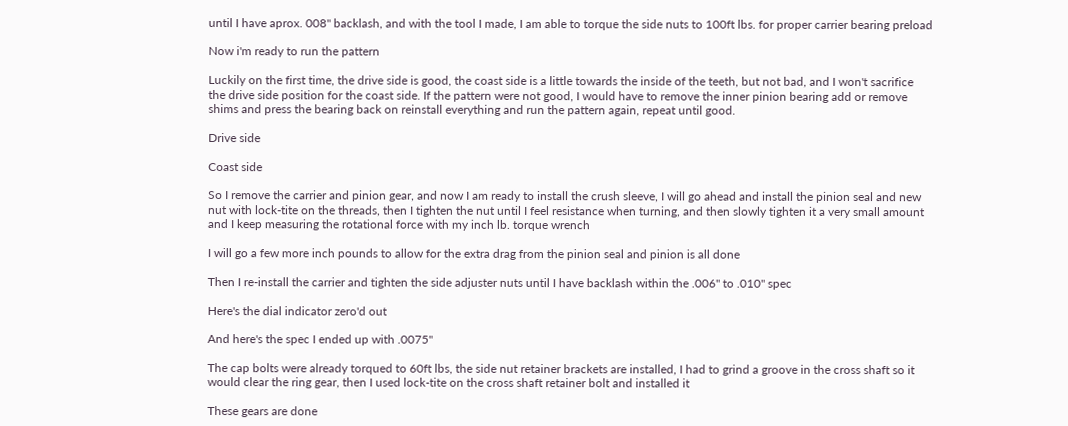until I have aprox. 008" backlash, and with the tool I made, I am able to torque the side nuts to 100ft lbs. for proper carrier bearing preload

Now i'm ready to run the pattern

Luckily on the first time, the drive side is good, the coast side is a little towards the inside of the teeth, but not bad, and I won't sacrifice the drive side position for the coast side. If the pattern were not good, I would have to remove the inner pinion bearing add or remove shims and press the bearing back on reinstall everything and run the pattern again, repeat until good.

Drive side

Coast side

So I remove the carrier and pinion gear, and now I am ready to install the crush sleeve, I will go ahead and install the pinion seal and new nut with lock-tite on the threads, then I tighten the nut until I feel resistance when turning, and then slowly tighten it a very small amount and I keep measuring the rotational force with my inch lb. torque wrench

I will go a few more inch pounds to allow for the extra drag from the pinion seal and pinion is all done

Then I re-install the carrier and tighten the side adjuster nuts until I have backlash within the .006" to .010" spec

Here's the dial indicator zero'd out

And here's the spec I ended up with .0075"

The cap bolts were already torqued to 60ft lbs, the side nut retainer brackets are installed, I had to grind a groove in the cross shaft so it would clear the ring gear, then I used lock-tite on the cross shaft retainer bolt and installed it

These gears are done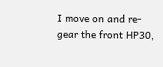I move on and re-gear the front HP30,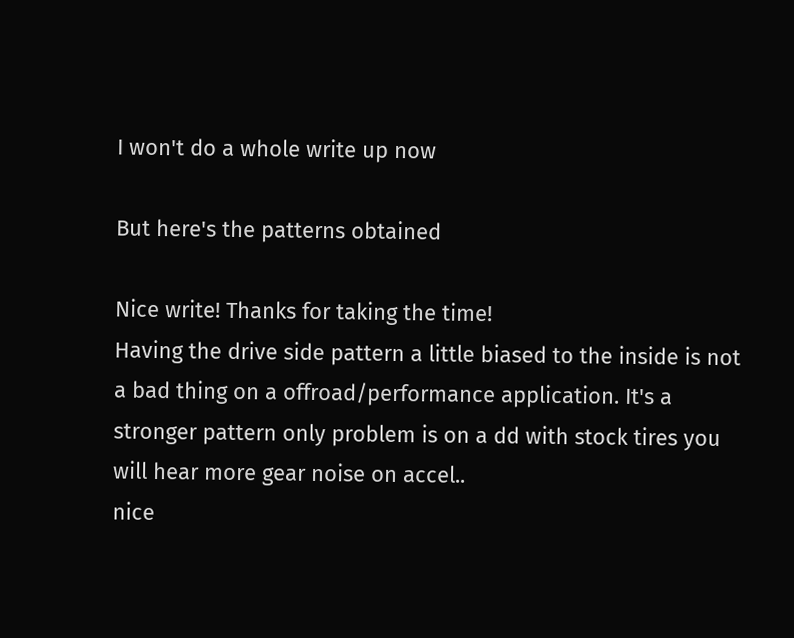I won't do a whole write up now

But here's the patterns obtained

Nice write! Thanks for taking the time!
Having the drive side pattern a little biased to the inside is not a bad thing on a offroad/performance application. It's a stronger pattern only problem is on a dd with stock tires you will hear more gear noise on accel..
nice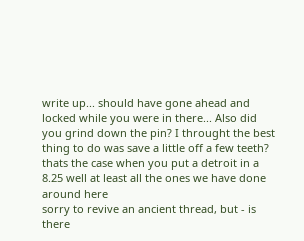write up... should have gone ahead and locked while you were in there... Also did you grind down the pin? I throught the best thing to do was save a little off a few teeth?
thats the case when you put a detroit in a 8.25 well at least all the ones we have done around here
sorry to revive an ancient thread, but - is there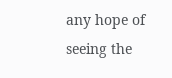any hope of seeing the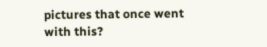pictures that once went with this?